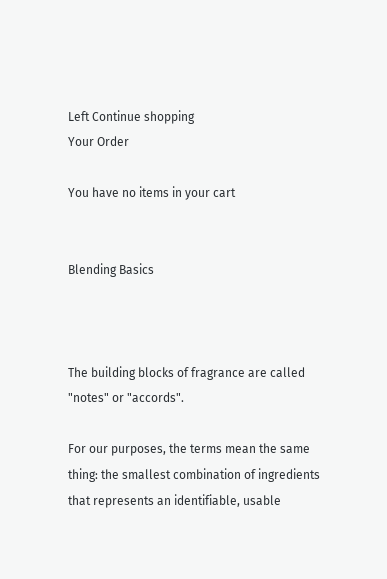Left Continue shopping
Your Order

You have no items in your cart


Blending Basics



The building blocks of fragrance are called  "notes" or "accords".

For our purposes, the terms mean the same thing: the smallest combination of ingredients that represents an identifiable, usable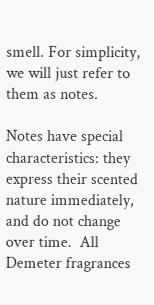smell. For simplicity, we will just refer to them as notes.

Notes have special characteristics: they express their scented nature immediately, and do not change over time.  All Demeter fragrances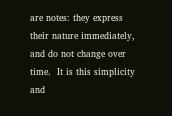are notes: they express their nature immediately, and do not change over time.  It is this simplicity and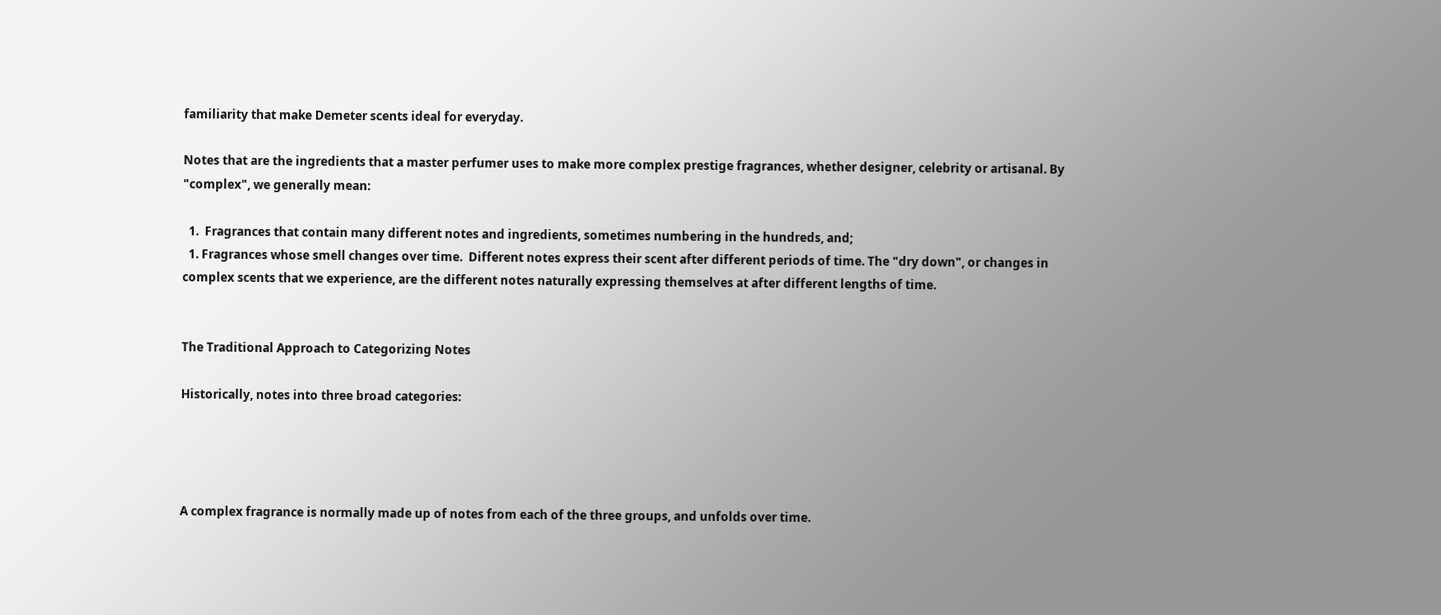familiarity that make Demeter scents ideal for everyday.

Notes that are the ingredients that a master perfumer uses to make more complex prestige fragrances, whether designer, celebrity or artisanal. By "complex", we generally mean:

  1.  Fragrances that contain many different notes and ingredients, sometimes numbering in the hundreds, and;
  1. Fragrances whose smell changes over time.  Different notes express their scent after different periods of time. The "dry down", or changes in complex scents that we experience, are the different notes naturally expressing themselves at after different lengths of time.


The Traditional Approach to Categorizing Notes

Historically, notes into three broad categories:




A complex fragrance is normally made up of notes from each of the three groups, and unfolds over time.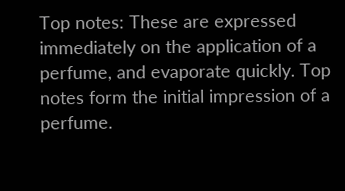Top notes: These are expressed immediately on the application of a perfume, and evaporate quickly. Top notes form the initial impression of a perfume.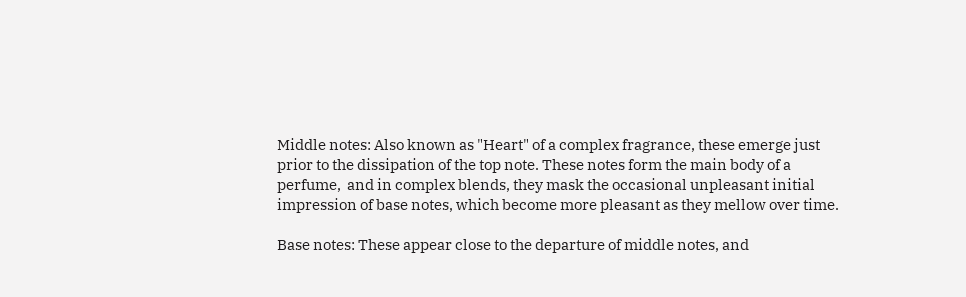Middle notes: Also known as "Heart" of a complex fragrance, these emerge just prior to the dissipation of the top note. These notes form the main body of a perfume,  and in complex blends, they mask the occasional unpleasant initial impression of base notes, which become more pleasant as they mellow over time.

Base notes: These appear close to the departure of middle notes, and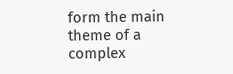form the main theme of a complex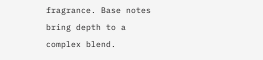fragrance. Base notes bring depth to a complex blend.